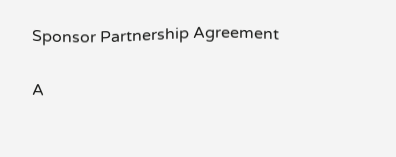Sponsor Partnership Agreement

A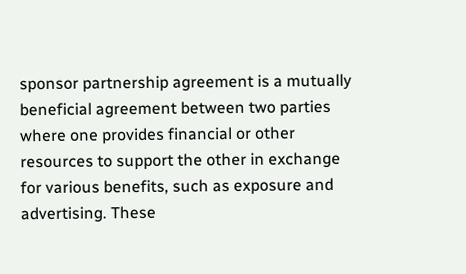sponsor partnership agreement is a mutually beneficial agreement between two parties where one provides financial or other resources to support the other in exchange for various benefits, such as exposure and advertising. These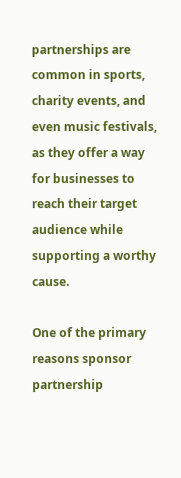partnerships are common in sports, charity events, and even music festivals, as they offer a way for businesses to reach their target audience while supporting a worthy cause.

One of the primary reasons sponsor partnership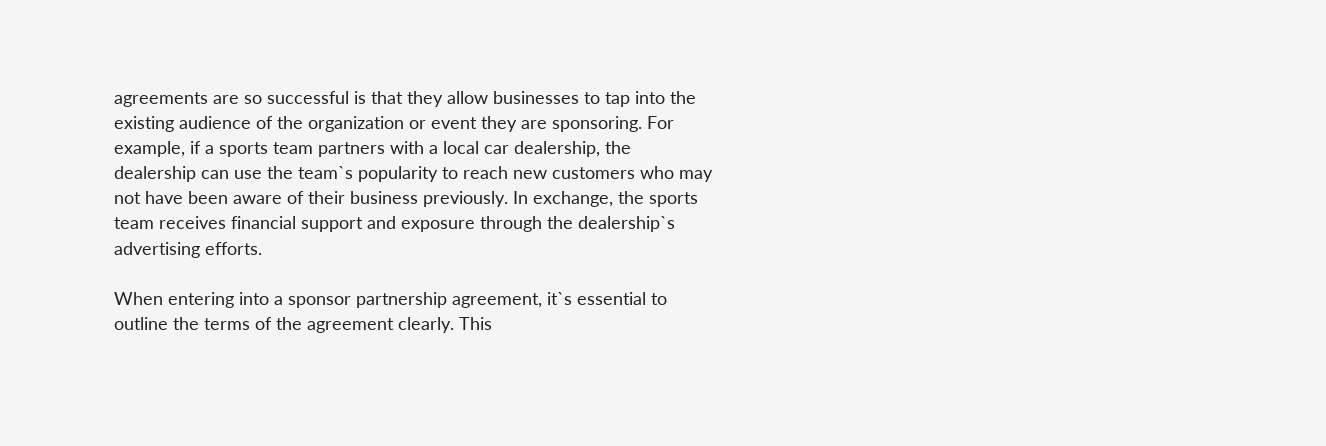agreements are so successful is that they allow businesses to tap into the existing audience of the organization or event they are sponsoring. For example, if a sports team partners with a local car dealership, the dealership can use the team`s popularity to reach new customers who may not have been aware of their business previously. In exchange, the sports team receives financial support and exposure through the dealership`s advertising efforts.

When entering into a sponsor partnership agreement, it`s essential to outline the terms of the agreement clearly. This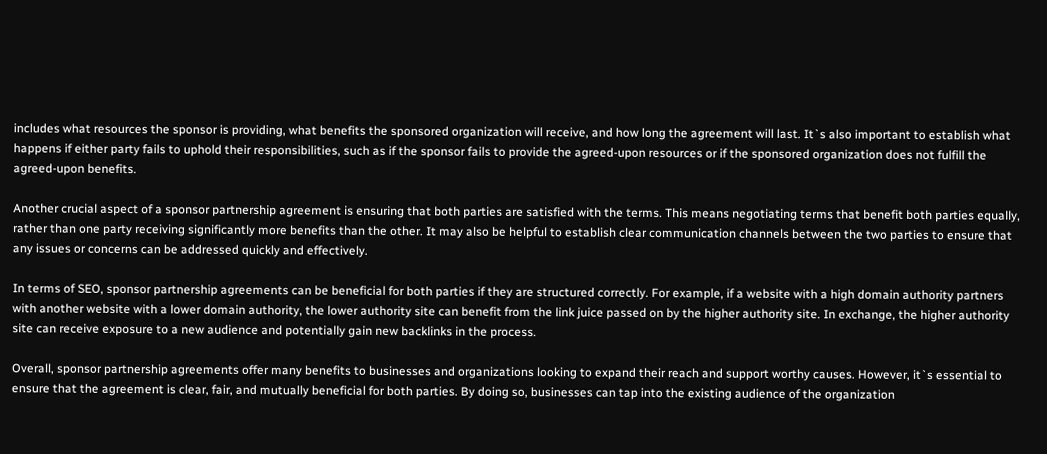includes what resources the sponsor is providing, what benefits the sponsored organization will receive, and how long the agreement will last. It`s also important to establish what happens if either party fails to uphold their responsibilities, such as if the sponsor fails to provide the agreed-upon resources or if the sponsored organization does not fulfill the agreed-upon benefits.

Another crucial aspect of a sponsor partnership agreement is ensuring that both parties are satisfied with the terms. This means negotiating terms that benefit both parties equally, rather than one party receiving significantly more benefits than the other. It may also be helpful to establish clear communication channels between the two parties to ensure that any issues or concerns can be addressed quickly and effectively.

In terms of SEO, sponsor partnership agreements can be beneficial for both parties if they are structured correctly. For example, if a website with a high domain authority partners with another website with a lower domain authority, the lower authority site can benefit from the link juice passed on by the higher authority site. In exchange, the higher authority site can receive exposure to a new audience and potentially gain new backlinks in the process.

Overall, sponsor partnership agreements offer many benefits to businesses and organizations looking to expand their reach and support worthy causes. However, it`s essential to ensure that the agreement is clear, fair, and mutually beneficial for both parties. By doing so, businesses can tap into the existing audience of the organization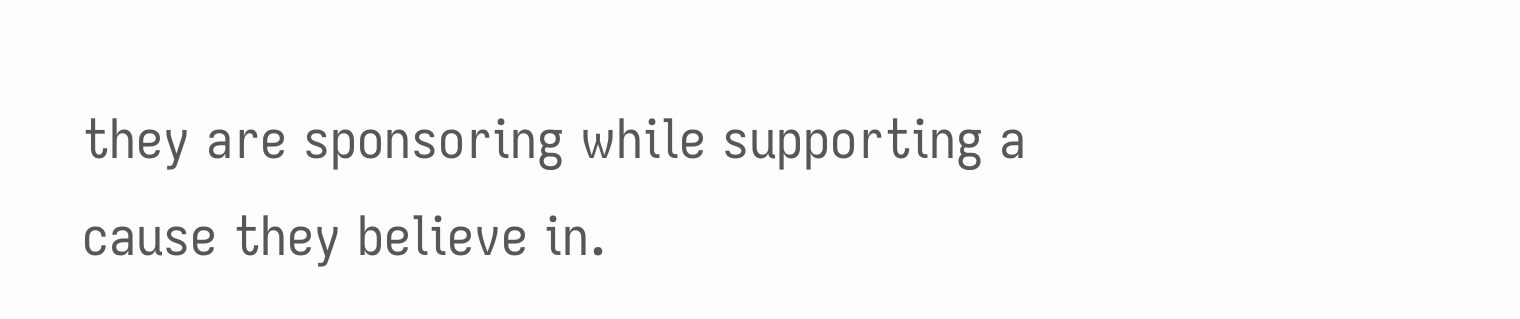they are sponsoring while supporting a cause they believe in.